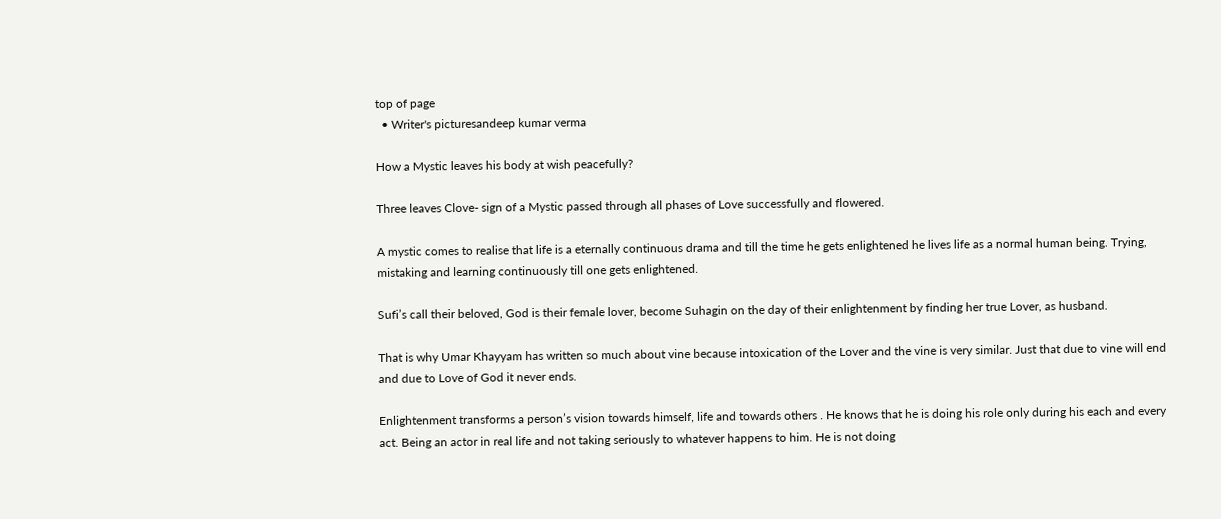top of page
  • Writer's picturesandeep kumar verma

How a Mystic leaves his body at wish peacefully?

Three leaves Clove- sign of a Mystic passed through all phases of Love successfully and flowered.

A mystic comes to realise that life is a eternally continuous drama and till the time he gets enlightened he lives life as a normal human being. Trying, mistaking and learning continuously till one gets enlightened.

Sufi’s call their beloved, God is their female lover, become Suhagin on the day of their enlightenment by finding her true Lover, as husband.

That is why Umar Khayyam has written so much about vine because intoxication of the Lover and the vine is very similar. Just that due to vine will end and due to Love of God it never ends.

Enlightenment transforms a person’s vision towards himself, life and towards others . He knows that he is doing his role only during his each and every act. Being an actor in real life and not taking seriously to whatever happens to him. He is not doing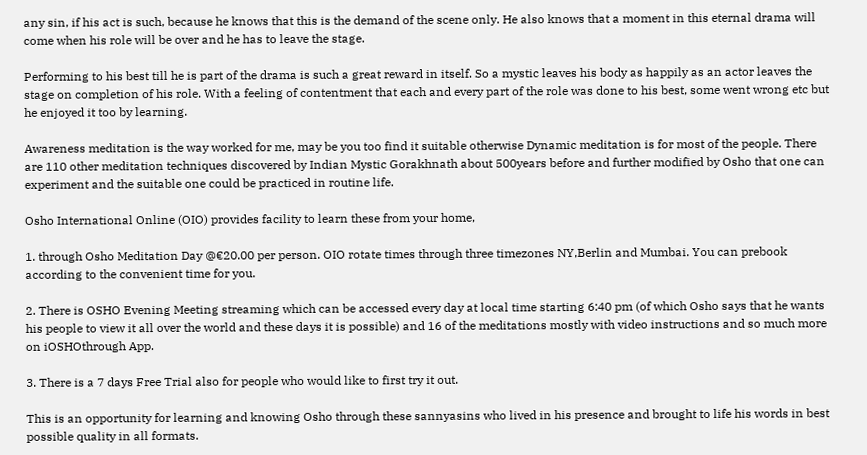any sin, if his act is such, because he knows that this is the demand of the scene only. He also knows that a moment in this eternal drama will come when his role will be over and he has to leave the stage.

Performing to his best till he is part of the drama is such a great reward in itself. So a mystic leaves his body as happily as an actor leaves the stage on completion of his role. With a feeling of contentment that each and every part of the role was done to his best, some went wrong etc but he enjoyed it too by learning.

Awareness meditation is the way worked for me, may be you too find it suitable otherwise Dynamic meditation is for most of the people. There are 110 other meditation techniques discovered by Indian Mystic Gorakhnath about 500years before and further modified by Osho that one can experiment and the suitable one could be practiced in routine life.

Osho International Online (OIO) provides facility to learn these from your home,

1. through Osho Meditation Day @€20.00 per person. OIO rotate times through three timezones NY,Berlin and Mumbai. You can prebook according to the convenient time for you.

2. There is OSHO Evening Meeting streaming which can be accessed every day at local time starting 6:40 pm (of which Osho says that he wants his people to view it all over the world and these days it is possible) and 16 of the meditations mostly with video instructions and so much more on iOSHOthrough App.

3. There is a 7 days Free Trial also for people who would like to first try it out.

This is an opportunity for learning and knowing Osho through these sannyasins who lived in his presence and brought to life his words in best possible quality in all formats.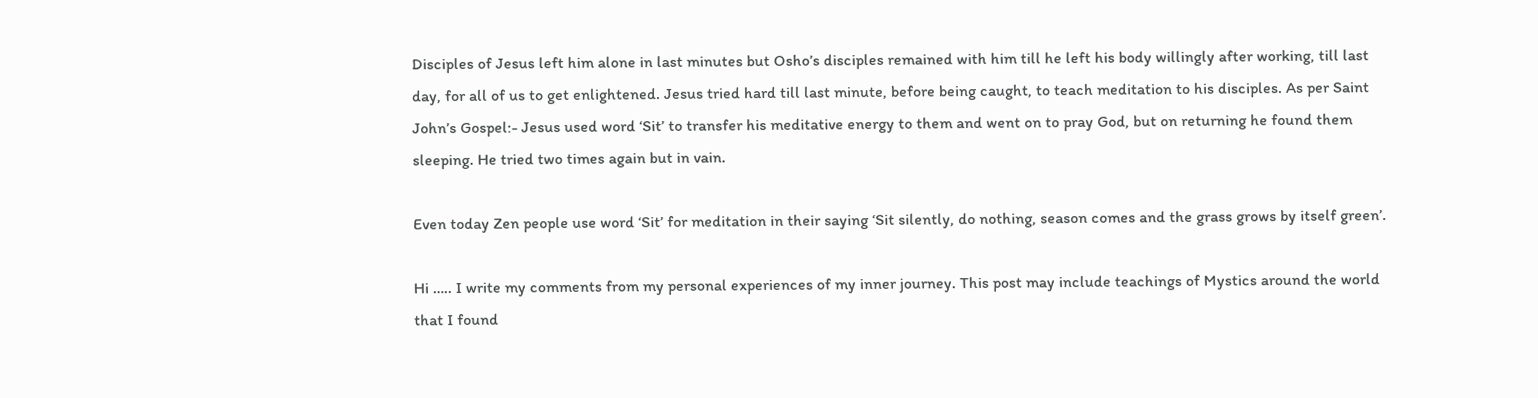Disciples of Jesus left him alone in last minutes but Osho’s disciples remained with him till he left his body willingly after working, till last day, for all of us to get enlightened. Jesus tried hard till last minute, before being caught, to teach meditation to his disciples. As per Saint John’s Gospel:- Jesus used word ‘Sit’ to transfer his meditative energy to them and went on to pray God, but on returning he found them sleeping. He tried two times again but in vain.

Even today Zen people use word ‘Sit’ for meditation in their saying ‘Sit silently, do nothing, season comes and the grass grows by itself green’.

Hi ….. I write my comments from my personal experiences of my inner journey. This post may include teachings of Mystics around the world that I found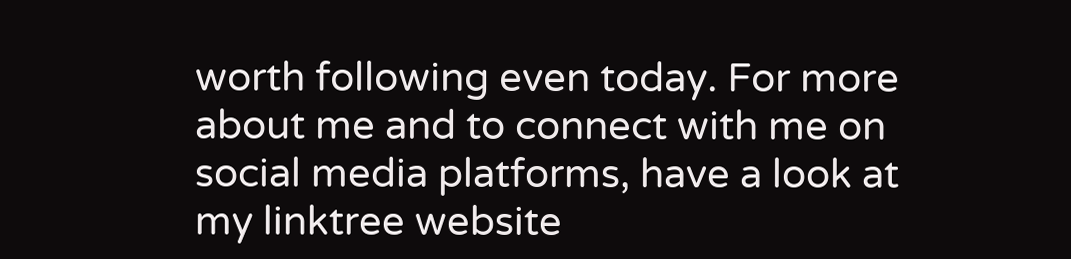worth following even today. For more about me and to connect with me on social media platforms, have a look at my linktree website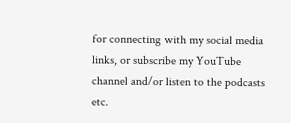for connecting with my social media links, or subscribe my YouTube channel and/or listen to the podcasts etc.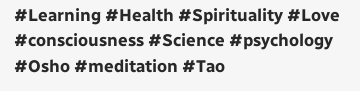#Learning #Health #Spirituality #Love #consciousness #Science #psychology #Osho #meditation #Tao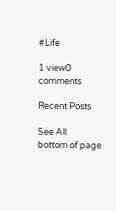#Life

1 view0 comments

Recent Posts

See All
bottom of page